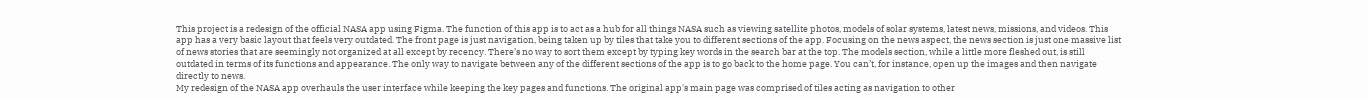This project is a redesign of the official NASA app using Figma. The function of this app is to act as a hub for all things NASA such as viewing satellite photos, models of solar systems, latest news, missions, and videos. This app has a very basic layout that feels very outdated. The front page is just navigation, being taken up by tiles that take you to different sections of the app. Focusing on the news aspect, the news section is just one massive list of news stories that are seemingly not organized at all except by recency. There’s no way to sort them except by typing key words in the search bar at the top. The models section, while a little more fleshed out, is still outdated in terms of its functions and appearance. The only way to navigate between any of the different sections of the app is to go back to the home page. You can’t, for instance, open up the images and then navigate directly to news.
My redesign of the NASA app overhauls the user interface while keeping the key pages and functions. The original app's main page was comprised of tiles acting as navigation to other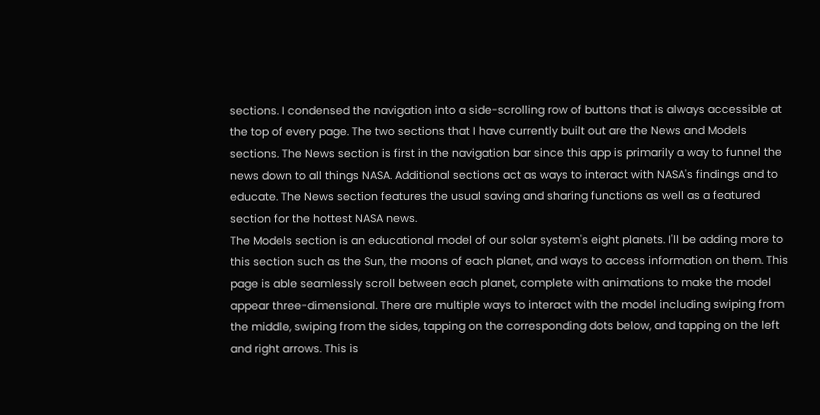sections. I condensed the navigation into a side-scrolling row of buttons that is always accessible at the top of every page. The two sections that I have currently built out are the News and Models sections. The News section is first in the navigation bar since this app is primarily a way to funnel the news down to all things NASA. Additional sections act as ways to interact with NASA's findings and to educate. The News section features the usual saving and sharing functions as well as a featured section for the hottest NASA news.
The Models section is an educational model of our solar system's eight planets. I'll be adding more to this section such as the Sun, the moons of each planet, and ways to access information on them. This page is able seamlessly scroll between each planet, complete with animations to make the model appear three-dimensional. There are multiple ways to interact with the model including swiping from the middle, swiping from the sides, tapping on the corresponding dots below, and tapping on the left and right arrows. This is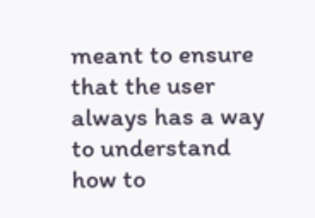meant to ensure that the user always has a way to understand how to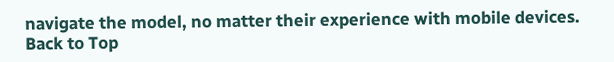navigate the model, no matter their experience with mobile devices.
Back to Top